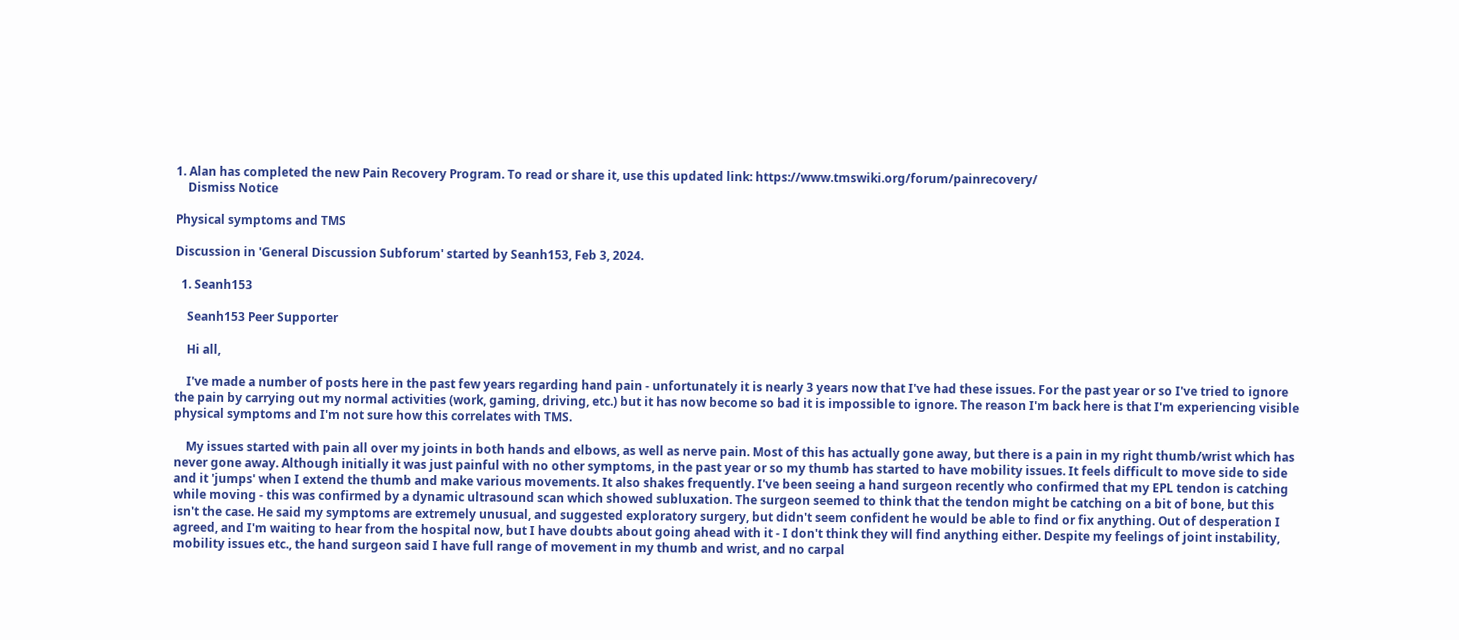1. Alan has completed the new Pain Recovery Program. To read or share it, use this updated link: https://www.tmswiki.org/forum/painrecovery/
    Dismiss Notice

Physical symptoms and TMS

Discussion in 'General Discussion Subforum' started by Seanh153, Feb 3, 2024.

  1. Seanh153

    Seanh153 Peer Supporter

    Hi all,

    I've made a number of posts here in the past few years regarding hand pain - unfortunately it is nearly 3 years now that I've had these issues. For the past year or so I've tried to ignore the pain by carrying out my normal activities (work, gaming, driving, etc.) but it has now become so bad it is impossible to ignore. The reason I'm back here is that I'm experiencing visible physical symptoms and I'm not sure how this correlates with TMS.

    My issues started with pain all over my joints in both hands and elbows, as well as nerve pain. Most of this has actually gone away, but there is a pain in my right thumb/wrist which has never gone away. Although initially it was just painful with no other symptoms, in the past year or so my thumb has started to have mobility issues. It feels difficult to move side to side and it 'jumps' when I extend the thumb and make various movements. It also shakes frequently. I've been seeing a hand surgeon recently who confirmed that my EPL tendon is catching while moving - this was confirmed by a dynamic ultrasound scan which showed subluxation. The surgeon seemed to think that the tendon might be catching on a bit of bone, but this isn't the case. He said my symptoms are extremely unusual, and suggested exploratory surgery, but didn't seem confident he would be able to find or fix anything. Out of desperation I agreed, and I'm waiting to hear from the hospital now, but I have doubts about going ahead with it - I don't think they will find anything either. Despite my feelings of joint instability, mobility issues etc., the hand surgeon said I have full range of movement in my thumb and wrist, and no carpal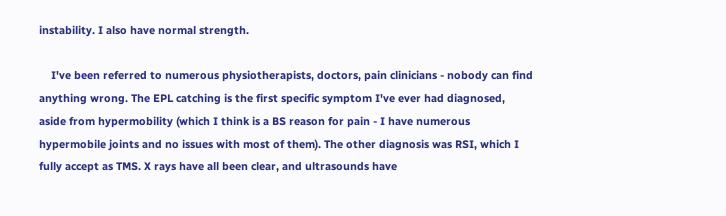instability. I also have normal strength.

    I've been referred to numerous physiotherapists, doctors, pain clinicians - nobody can find anything wrong. The EPL catching is the first specific symptom I've ever had diagnosed, aside from hypermobility (which I think is a BS reason for pain - I have numerous hypermobile joints and no issues with most of them). The other diagnosis was RSI, which I fully accept as TMS. X rays have all been clear, and ultrasounds have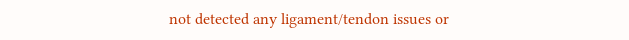not detected any ligament/tendon issues or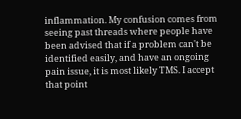inflammation. My confusion comes from seeing past threads where people have been advised that if a problem can't be identified easily, and have an ongoing pain issue, it is most likely TMS. I accept that point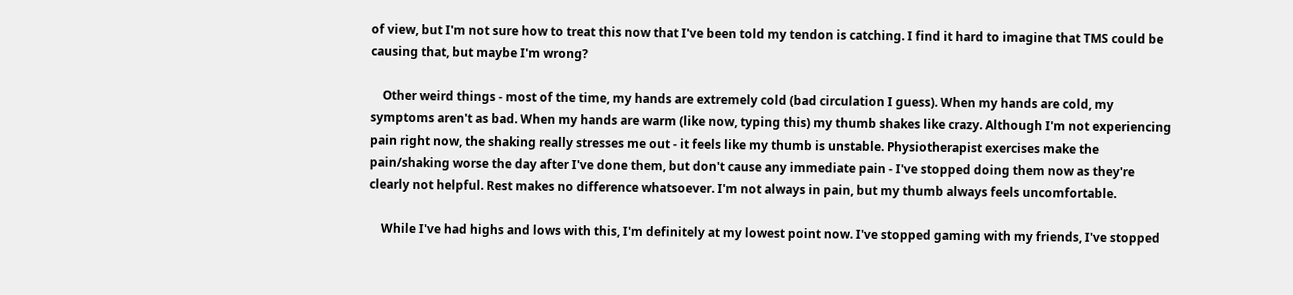of view, but I'm not sure how to treat this now that I've been told my tendon is catching. I find it hard to imagine that TMS could be causing that, but maybe I'm wrong?

    Other weird things - most of the time, my hands are extremely cold (bad circulation I guess). When my hands are cold, my symptoms aren't as bad. When my hands are warm (like now, typing this) my thumb shakes like crazy. Although I'm not experiencing pain right now, the shaking really stresses me out - it feels like my thumb is unstable. Physiotherapist exercises make the pain/shaking worse the day after I've done them, but don't cause any immediate pain - I've stopped doing them now as they're clearly not helpful. Rest makes no difference whatsoever. I'm not always in pain, but my thumb always feels uncomfortable.

    While I've had highs and lows with this, I'm definitely at my lowest point now. I've stopped gaming with my friends, I've stopped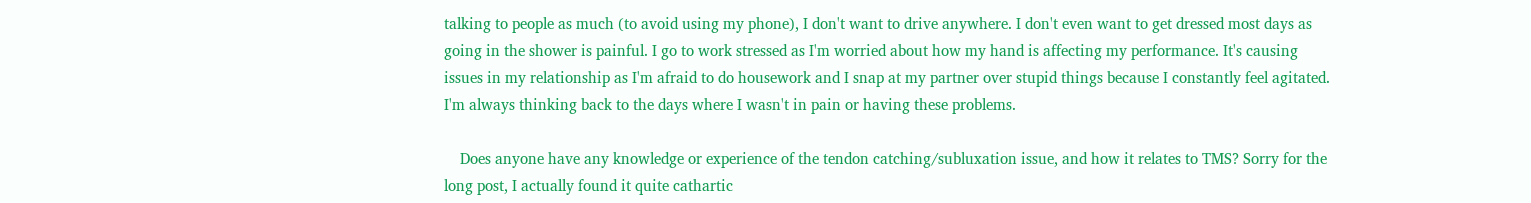talking to people as much (to avoid using my phone), I don't want to drive anywhere. I don't even want to get dressed most days as going in the shower is painful. I go to work stressed as I'm worried about how my hand is affecting my performance. It's causing issues in my relationship as I'm afraid to do housework and I snap at my partner over stupid things because I constantly feel agitated. I'm always thinking back to the days where I wasn't in pain or having these problems.

    Does anyone have any knowledge or experience of the tendon catching/subluxation issue, and how it relates to TMS? Sorry for the long post, I actually found it quite cathartic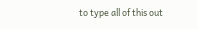to type all of this out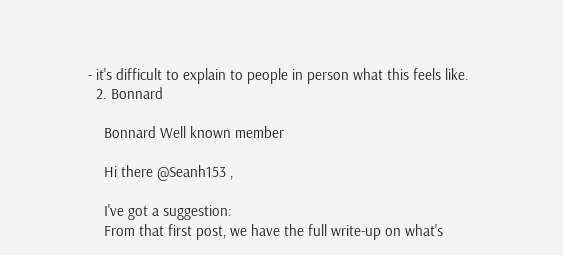- it's difficult to explain to people in person what this feels like.
  2. Bonnard

    Bonnard Well known member

    Hi there @Seanh153 ,

    I've got a suggestion:
    From that first post, we have the full write-up on what's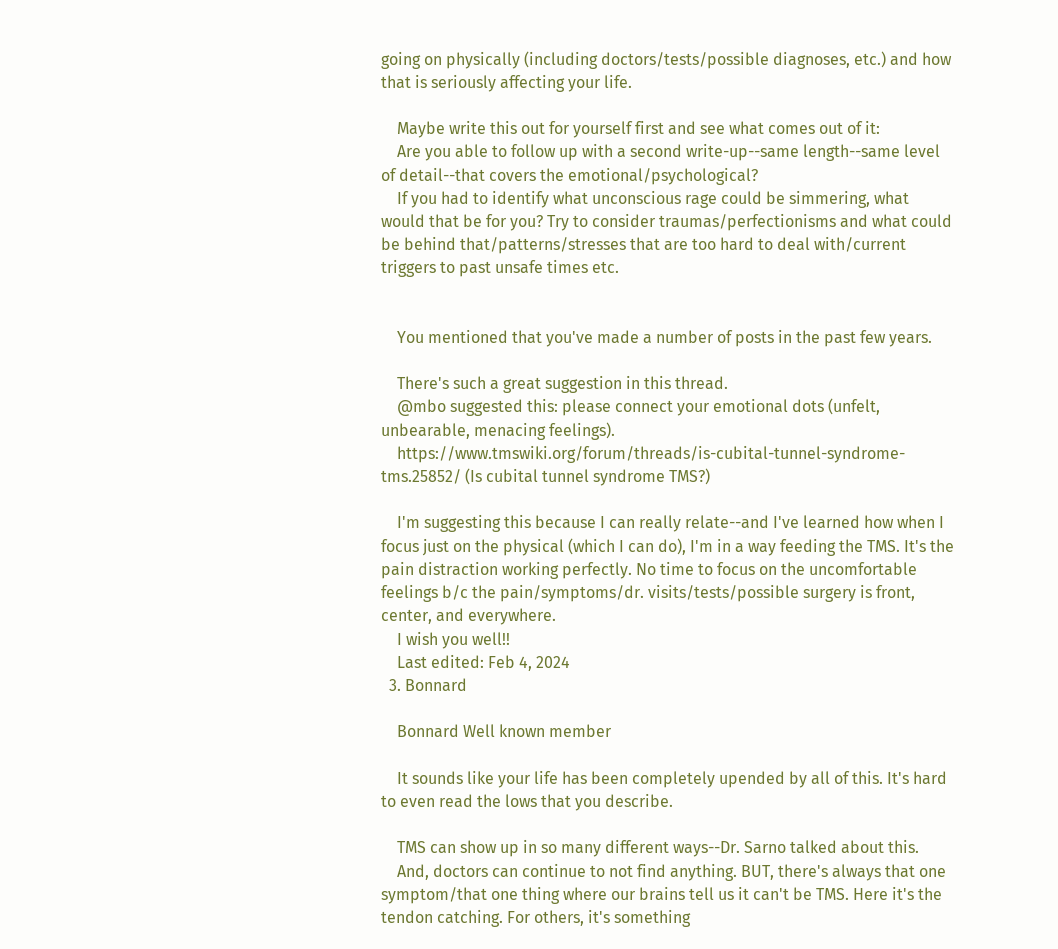going on physically (including doctors/tests/possible diagnoses, etc.) and how that is seriously affecting your life.

    Maybe write this out for yourself first and see what comes out of it:
    Are you able to follow up with a second write-up--same length--same level of detail--that covers the emotional/psychological?
    If you had to identify what unconscious rage could be simmering, what would that be for you? Try to consider traumas/perfectionisms and what could be behind that/patterns/stresses that are too hard to deal with/current triggers to past unsafe times etc.


    You mentioned that you've made a number of posts in the past few years.

    There's such a great suggestion in this thread.
    @mbo suggested this: please connect your emotional dots (unfelt, unbearable, menacing feelings).
    https://www.tmswiki.org/forum/threads/is-cubital-tunnel-syndrome-tms.25852/ (Is cubital tunnel syndrome TMS?)

    I'm suggesting this because I can really relate--and I've learned how when I focus just on the physical (which I can do), I'm in a way feeding the TMS. It's the pain distraction working perfectly. No time to focus on the uncomfortable feelings b/c the pain/symptoms/dr. visits/tests/possible surgery is front, center, and everywhere.
    I wish you well!!
    Last edited: Feb 4, 2024
  3. Bonnard

    Bonnard Well known member

    It sounds like your life has been completely upended by all of this. It's hard to even read the lows that you describe.

    TMS can show up in so many different ways--Dr. Sarno talked about this.
    And, doctors can continue to not find anything. BUT, there's always that one symptom/that one thing where our brains tell us it can't be TMS. Here it's the tendon catching. For others, it's something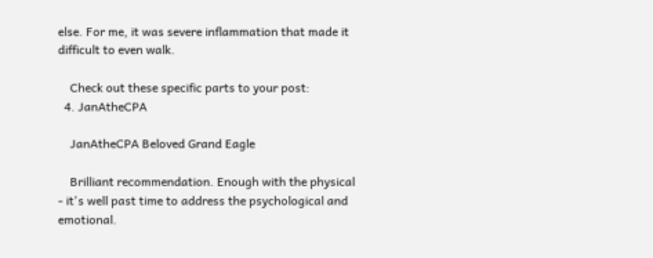else. For me, it was severe inflammation that made it difficult to even walk.

    Check out these specific parts to your post:
  4. JanAtheCPA

    JanAtheCPA Beloved Grand Eagle

    Brilliant recommendation. Enough with the physical - it's well past time to address the psychological and emotional.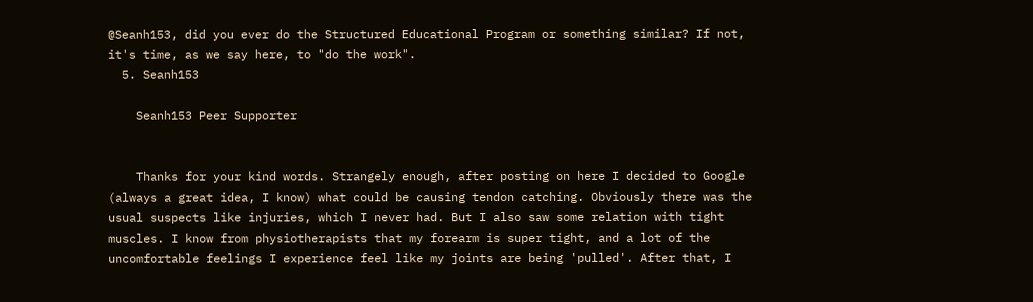@Seanh153, did you ever do the Structured Educational Program or something similar? If not, it's time, as we say here, to "do the work".
  5. Seanh153

    Seanh153 Peer Supporter


    Thanks for your kind words. Strangely enough, after posting on here I decided to Google (always a great idea, I know) what could be causing tendon catching. Obviously there was the usual suspects like injuries, which I never had. But I also saw some relation with tight muscles. I know from physiotherapists that my forearm is super tight, and a lot of the uncomfortable feelings I experience feel like my joints are being 'pulled'. After that, I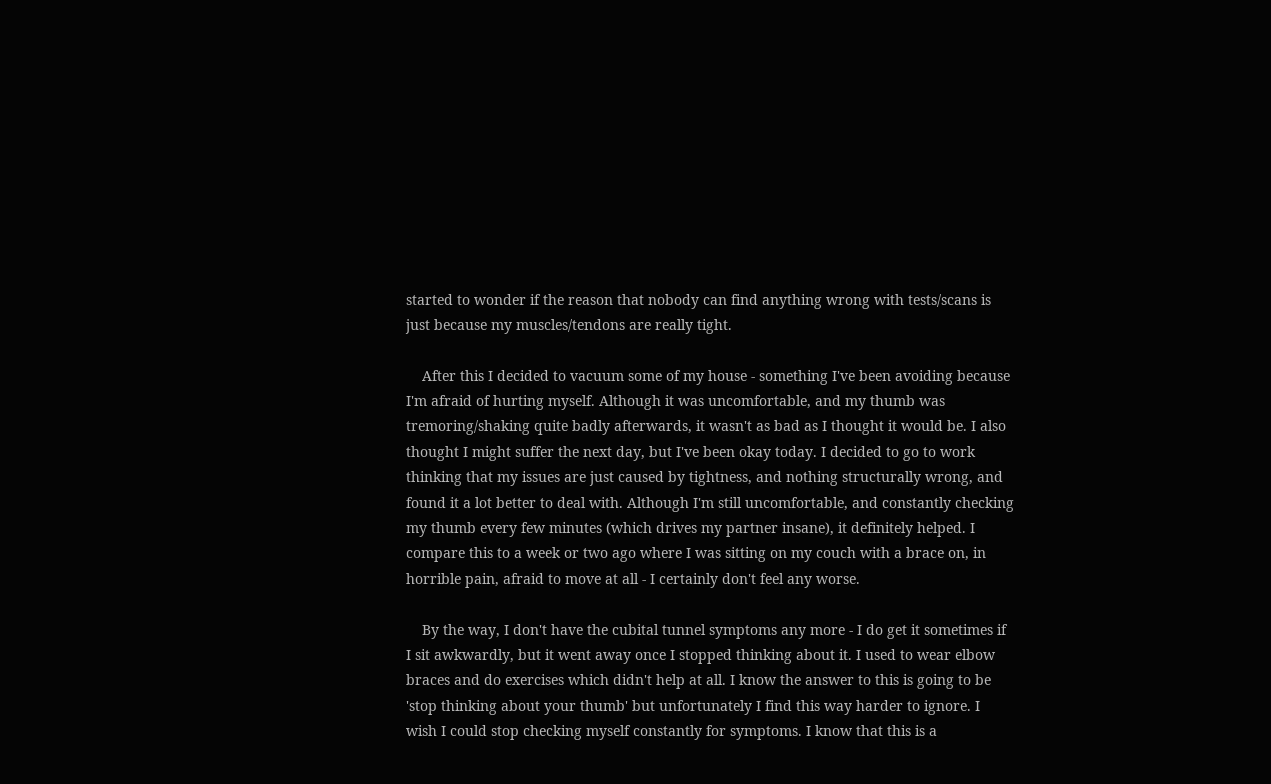started to wonder if the reason that nobody can find anything wrong with tests/scans is just because my muscles/tendons are really tight.

    After this I decided to vacuum some of my house - something I've been avoiding because I'm afraid of hurting myself. Although it was uncomfortable, and my thumb was tremoring/shaking quite badly afterwards, it wasn't as bad as I thought it would be. I also thought I might suffer the next day, but I've been okay today. I decided to go to work thinking that my issues are just caused by tightness, and nothing structurally wrong, and found it a lot better to deal with. Although I'm still uncomfortable, and constantly checking my thumb every few minutes (which drives my partner insane), it definitely helped. I compare this to a week or two ago where I was sitting on my couch with a brace on, in horrible pain, afraid to move at all - I certainly don't feel any worse.

    By the way, I don't have the cubital tunnel symptoms any more - I do get it sometimes if I sit awkwardly, but it went away once I stopped thinking about it. I used to wear elbow braces and do exercises which didn't help at all. I know the answer to this is going to be 'stop thinking about your thumb' but unfortunately I find this way harder to ignore. I wish I could stop checking myself constantly for symptoms. I know that this is a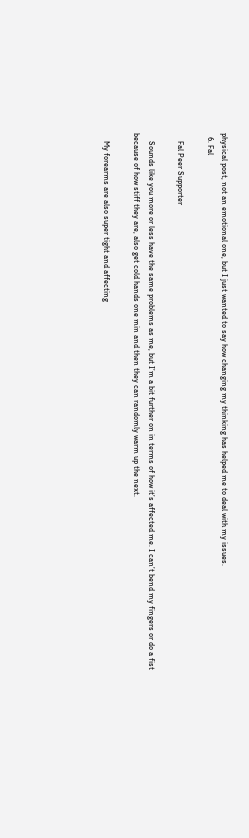physical post, not an emotional one, but I just wanted to say how changing my thinking has helped me to deal with my issues.
  6. Fal

    Fal Peer Supporter

    Sounds like you more or less have the same problems as me, but I’m a bit further on in terms of how it’s affected me. I can’t bend my fingers or do a fist because of how stiff they are, also get cold hands one min and then they can randomly warm up the next.

    My forearms are also super tight and affecting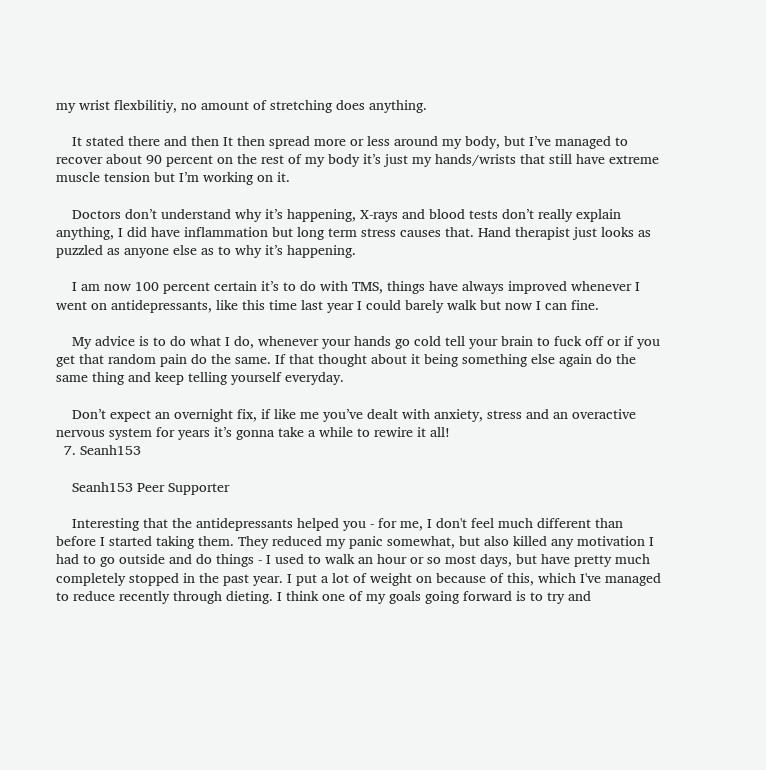my wrist flexbilitiy, no amount of stretching does anything.

    It stated there and then It then spread more or less around my body, but I’ve managed to recover about 90 percent on the rest of my body it’s just my hands/wrists that still have extreme muscle tension but I’m working on it.

    Doctors don’t understand why it’s happening, X-rays and blood tests don’t really explain anything, I did have inflammation but long term stress causes that. Hand therapist just looks as puzzled as anyone else as to why it’s happening.

    I am now 100 percent certain it’s to do with TMS, things have always improved whenever I went on antidepressants, like this time last year I could barely walk but now I can fine.

    My advice is to do what I do, whenever your hands go cold tell your brain to fuck off or if you get that random pain do the same. If that thought about it being something else again do the same thing and keep telling yourself everyday.

    Don’t expect an overnight fix, if like me you’ve dealt with anxiety, stress and an overactive nervous system for years it’s gonna take a while to rewire it all!
  7. Seanh153

    Seanh153 Peer Supporter

    Interesting that the antidepressants helped you - for me, I don't feel much different than before I started taking them. They reduced my panic somewhat, but also killed any motivation I had to go outside and do things - I used to walk an hour or so most days, but have pretty much completely stopped in the past year. I put a lot of weight on because of this, which I've managed to reduce recently through dieting. I think one of my goals going forward is to try and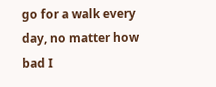go for a walk every day, no matter how bad I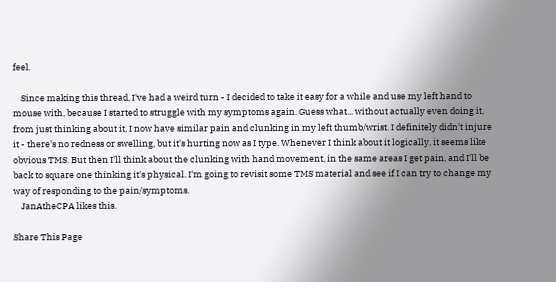feel.

    Since making this thread, I've had a weird turn - I decided to take it easy for a while and use my left hand to mouse with, because I started to struggle with my symptoms again. Guess what... without actually even doing it, from just thinking about it, I now have similar pain and clunking in my left thumb/wrist. I definitely didn't injure it - there's no redness or swelling, but it's hurting now as I type. Whenever I think about it logically, it seems like obvious TMS. But then I'll think about the clunking with hand movement, in the same areas I get pain, and I'll be back to square one thinking it's physical. I'm going to revisit some TMS material and see if I can try to change my way of responding to the pain/symptoms.
    JanAtheCPA likes this.

Share This Page